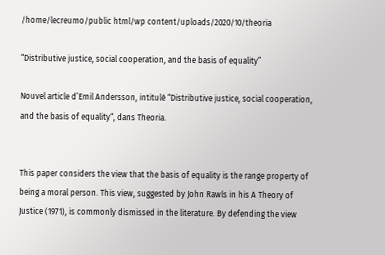/home/lecreumo/public html/wp content/uploads/2020/10/theoria

“Distributive justice, social cooperation, and the basis of equality”

Nouvel article d’Emil Andersson, intitulé “Distributive justice, social cooperation, and the basis of equality“, dans Theoria.


This paper considers the view that the basis of equality is the range property of being a moral person. This view, suggested by John Rawls in his A Theory of Justice (1971), is commonly dismissed in the literature. By defending the view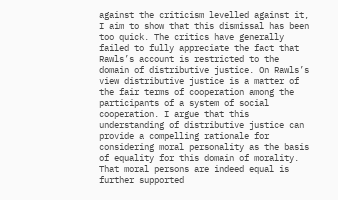against the criticism levelled against it, I aim to show that this dismissal has been too quick. The critics have generally failed to fully appreciate the fact that Rawls’s account is restricted to the domain of distributive justice. On Rawls’s view distributive justice is a matter of the fair terms of cooperation among the participants of a system of social cooperation. I argue that this understanding of distributive justice can provide a compelling rationale for considering moral personality as the basis of equality for this domain of morality. That moral persons are indeed equal is further supported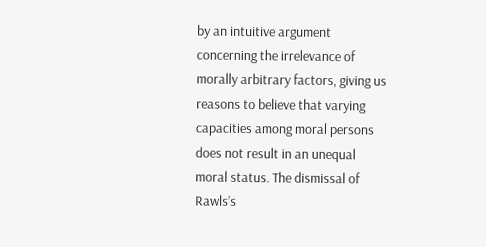by an intuitive argument concerning the irrelevance of morally arbitrary factors, giving us reasons to believe that varying capacities among moral persons does not result in an unequal moral status. The dismissal of Rawls’s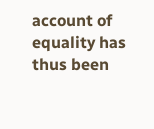account of equality has thus been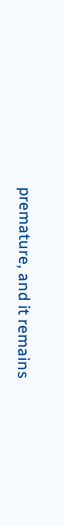premature, and it remains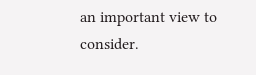an important view to consider.